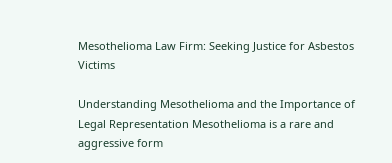Mesothelioma Law Firm: Seeking Justice for Asbestos Victims

Understanding Mesothelioma and the Importance of Legal Representation Mesothelioma is a rare and aggressive form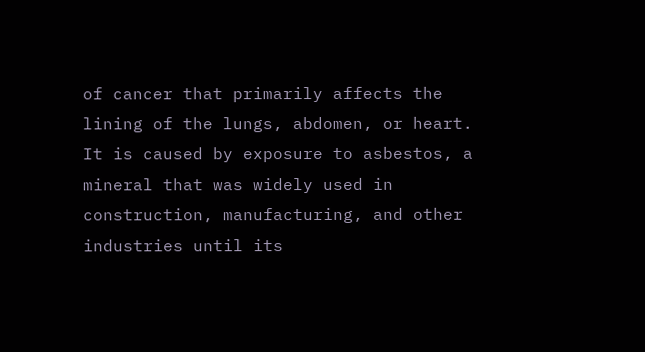of cancer that primarily affects the lining of the lungs, abdomen, or heart. It is caused by exposure to asbestos, a mineral that was widely used in construction, manufacturing, and other industries until its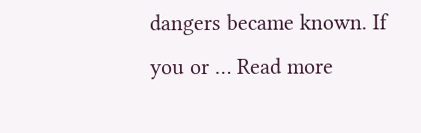dangers became known. If you or … Read more